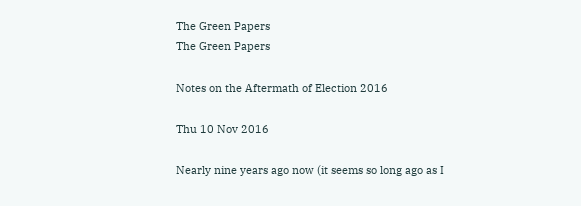The Green Papers
The Green Papers

Notes on the Aftermath of Election 2016

Thu 10 Nov 2016

Nearly nine years ago now (it seems so long ago as I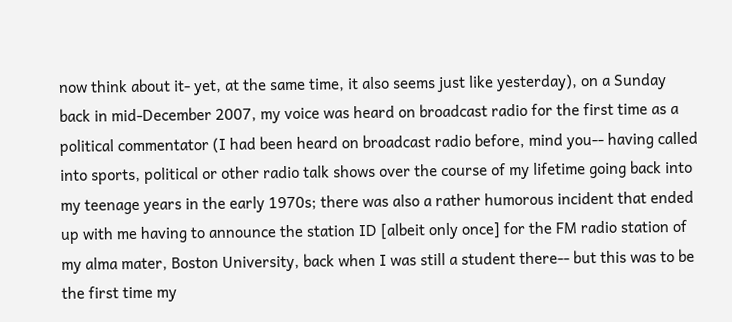now think about it- yet, at the same time, it also seems just like yesterday), on a Sunday back in mid-December 2007, my voice was heard on broadcast radio for the first time as a political commentator (I had been heard on broadcast radio before, mind you-- having called into sports, political or other radio talk shows over the course of my lifetime going back into my teenage years in the early 1970s; there was also a rather humorous incident that ended up with me having to announce the station ID [albeit only once] for the FM radio station of my alma mater, Boston University, back when I was still a student there-- but this was to be the first time my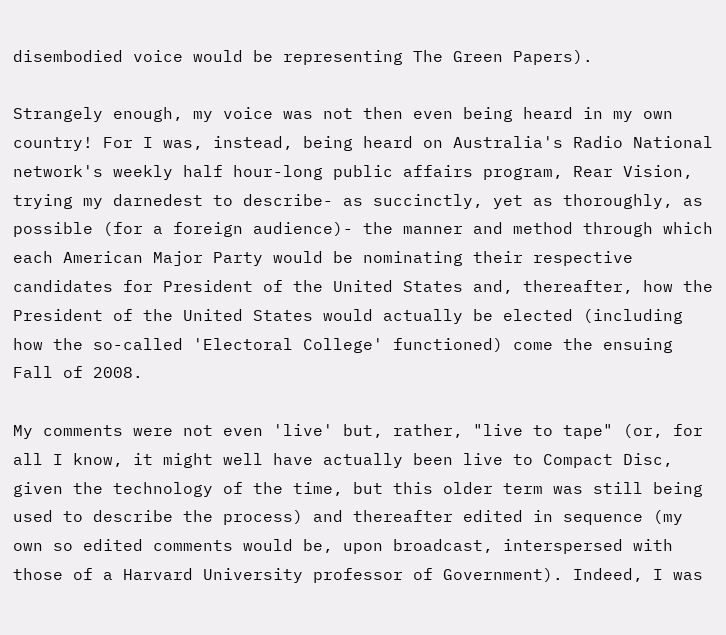disembodied voice would be representing The Green Papers).

Strangely enough, my voice was not then even being heard in my own country! For I was, instead, being heard on Australia's Radio National network's weekly half hour-long public affairs program, Rear Vision, trying my darnedest to describe- as succinctly, yet as thoroughly, as possible (for a foreign audience)- the manner and method through which each American Major Party would be nominating their respective candidates for President of the United States and, thereafter, how the President of the United States would actually be elected (including how the so-called 'Electoral College' functioned) come the ensuing Fall of 2008.

My comments were not even 'live' but, rather, "live to tape" (or, for all I know, it might well have actually been live to Compact Disc, given the technology of the time, but this older term was still being used to describe the process) and thereafter edited in sequence (my own so edited comments would be, upon broadcast, interspersed with those of a Harvard University professor of Government). Indeed, I was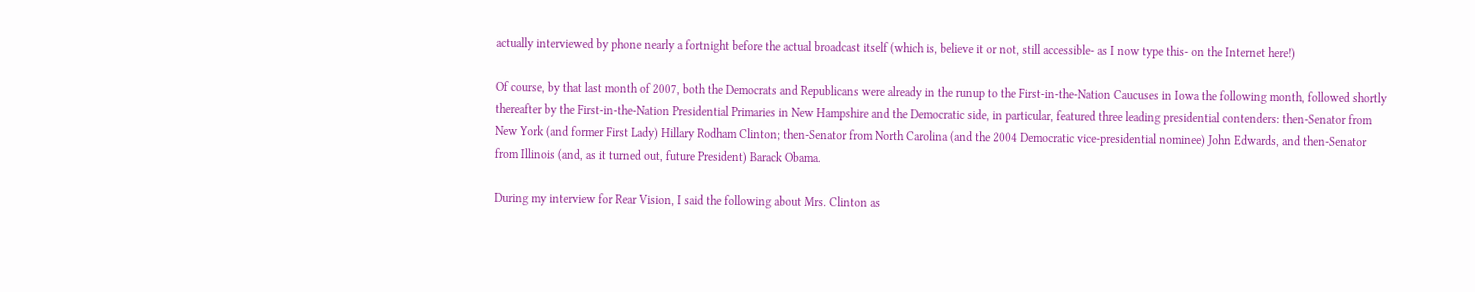actually interviewed by phone nearly a fortnight before the actual broadcast itself (which is, believe it or not, still accessible- as I now type this- on the Internet here!)

Of course, by that last month of 2007, both the Democrats and Republicans were already in the runup to the First-in-the-Nation Caucuses in Iowa the following month, followed shortly thereafter by the First-in-the-Nation Presidential Primaries in New Hampshire and the Democratic side, in particular, featured three leading presidential contenders: then-Senator from New York (and former First Lady) Hillary Rodham Clinton; then-Senator from North Carolina (and the 2004 Democratic vice-presidential nominee) John Edwards, and then-Senator from Illinois (and, as it turned out, future President) Barack Obama.

During my interview for Rear Vision, I said the following about Mrs. Clinton as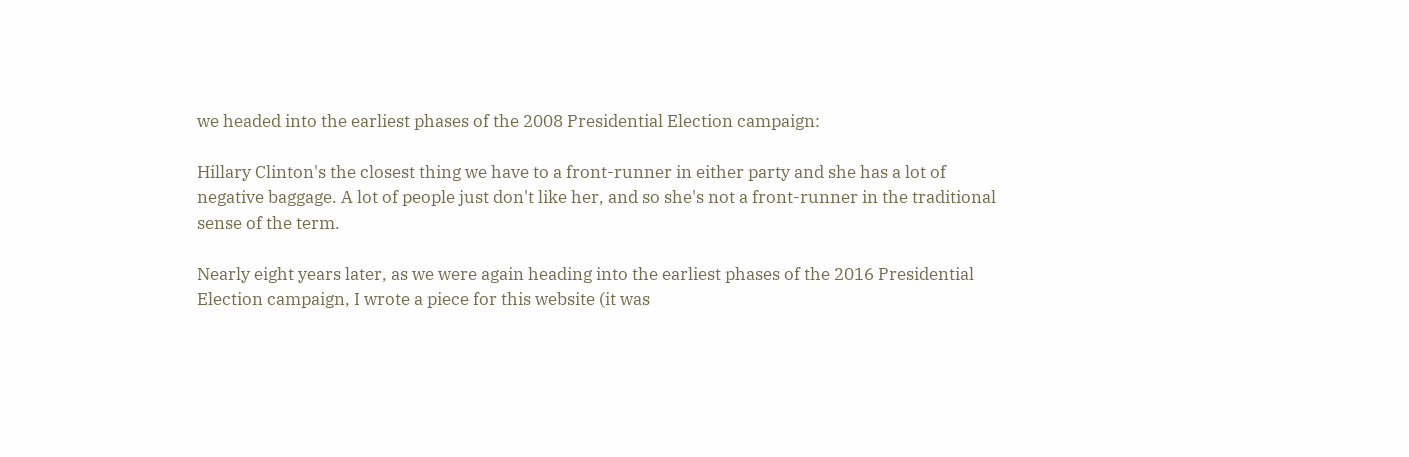we headed into the earliest phases of the 2008 Presidential Election campaign:

Hillary Clinton's the closest thing we have to a front-runner in either party and she has a lot of negative baggage. A lot of people just don't like her, and so she's not a front-runner in the traditional sense of the term.

Nearly eight years later, as we were again heading into the earliest phases of the 2016 Presidential Election campaign, I wrote a piece for this website (it was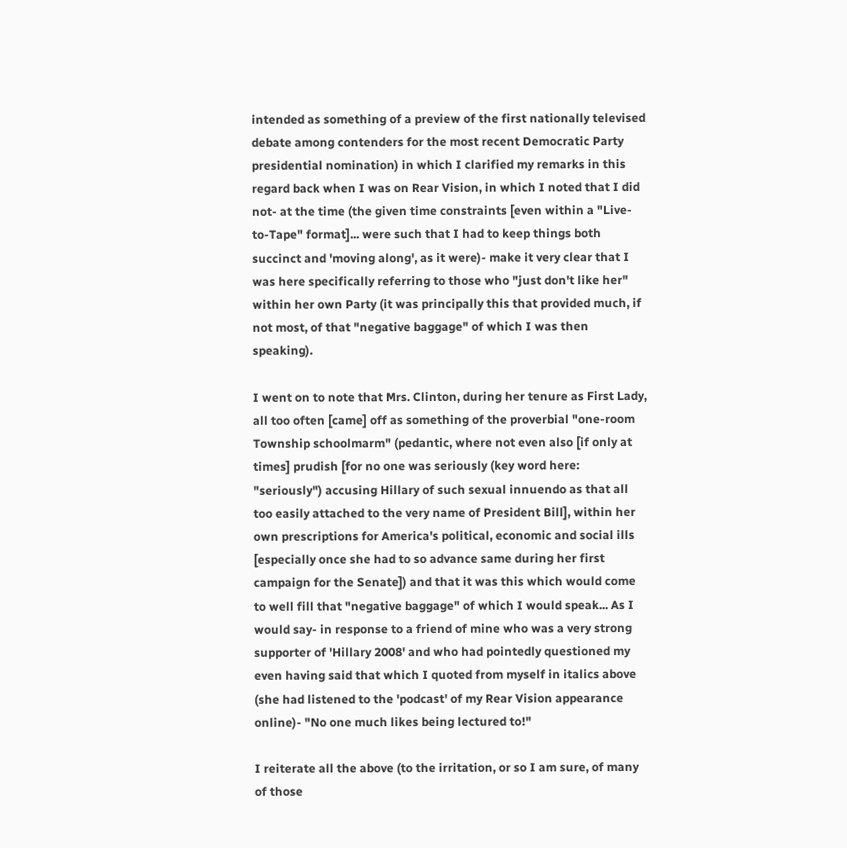intended as something of a preview of the first nationally televised debate among contenders for the most recent Democratic Party presidential nomination) in which I clarified my remarks in this regard back when I was on Rear Vision, in which I noted that I did not- at the time (the given time constraints [even within a "Live-to-Tape" format]... were such that I had to keep things both succinct and 'moving along', as it were)- make it very clear that I was here specifically referring to those who "just don't like her" within her own Party (it was principally this that provided much, if not most, of that "negative baggage" of which I was then speaking).

I went on to note that Mrs. Clinton, during her tenure as First Lady, all too often [came] off as something of the proverbial "one-room Township schoolmarm" (pedantic, where not even also [if only at times] prudish [for no one was seriously (key word here: "seriously") accusing Hillary of such sexual innuendo as that all too easily attached to the very name of President Bill], within her own prescriptions for America's political, economic and social ills [especially once she had to so advance same during her first campaign for the Senate]) and that it was this which would come to well fill that "negative baggage" of which I would speak... As I would say- in response to a friend of mine who was a very strong supporter of 'Hillary 2008' and who had pointedly questioned my even having said that which I quoted from myself in italics above (she had listened to the 'podcast' of my Rear Vision appearance online)- "No one much likes being lectured to!"

I reiterate all the above (to the irritation, or so I am sure, of many of those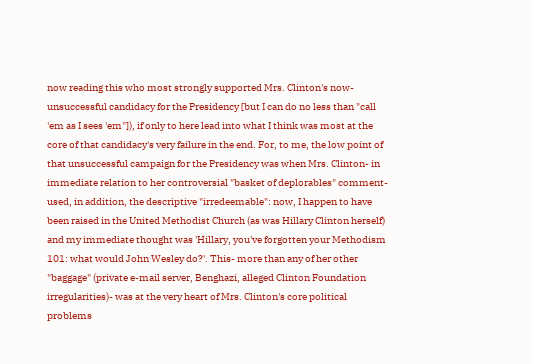now reading this who most strongly supported Mrs. Clinton's now-unsuccessful candidacy for the Presidency [but I can do no less than "call 'em as I sees 'em"]), if only to here lead into what I think was most at the core of that candidacy's very failure in the end. For, to me, the low point of that unsuccessful campaign for the Presidency was when Mrs. Clinton- in immediate relation to her controversial "basket of deplorables" comment- used, in addition, the descriptive "irredeemable": now, I happen to have been raised in the United Methodist Church (as was Hillary Clinton herself) and my immediate thought was 'Hillary, you've forgotten your Methodism 101: what would John Wesley do?'. This- more than any of her other "baggage" (private e-mail server, Benghazi, alleged Clinton Foundation irregularities)- was at the very heart of Mrs. Clinton's core political problems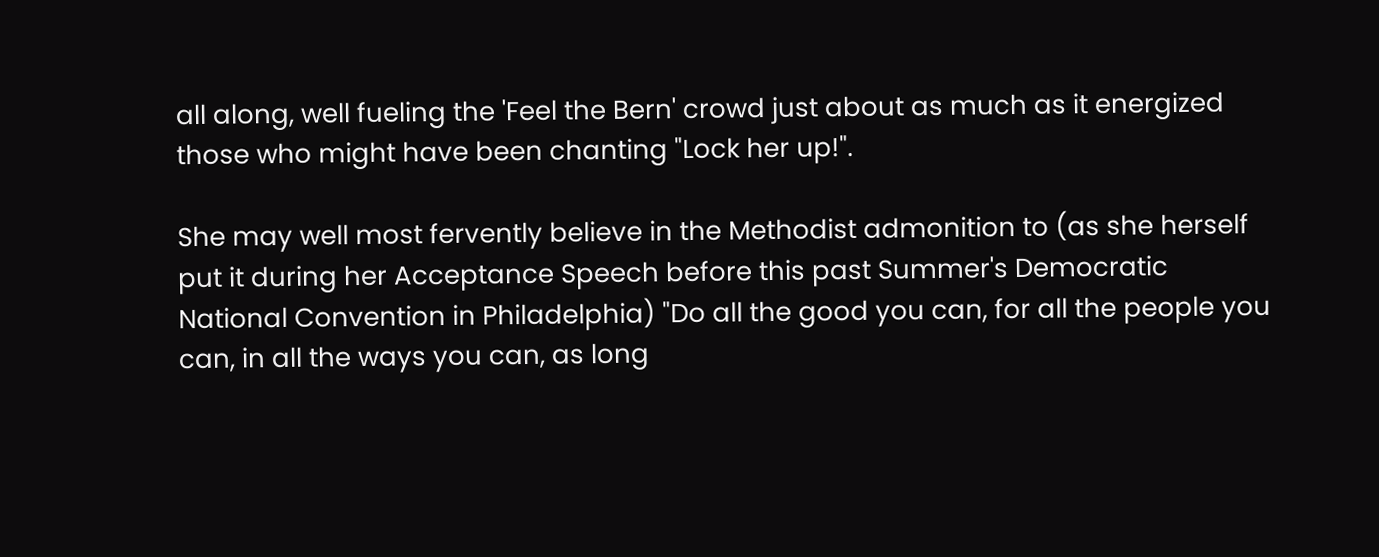all along, well fueling the 'Feel the Bern' crowd just about as much as it energized those who might have been chanting "Lock her up!".

She may well most fervently believe in the Methodist admonition to (as she herself put it during her Acceptance Speech before this past Summer's Democratic National Convention in Philadelphia) "Do all the good you can, for all the people you can, in all the ways you can, as long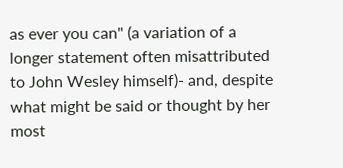as ever you can" (a variation of a longer statement often misattributed to John Wesley himself)- and, despite what might be said or thought by her most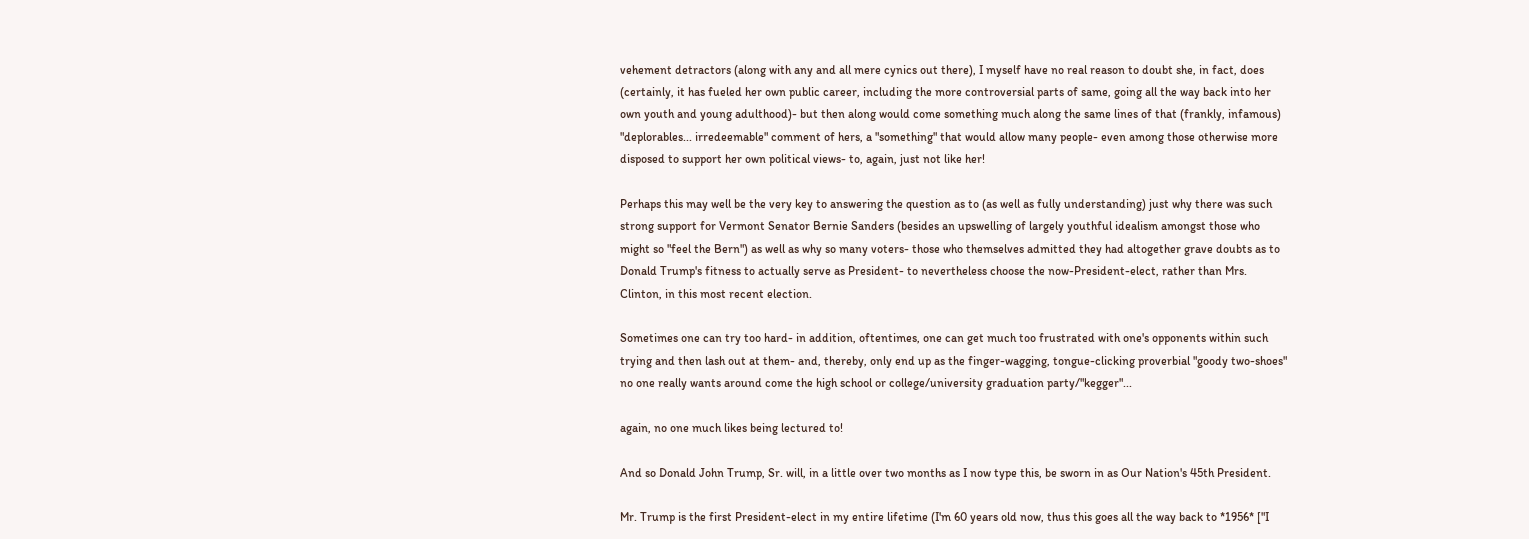vehement detractors (along with any and all mere cynics out there), I myself have no real reason to doubt she, in fact, does (certainly, it has fueled her own public career, including the more controversial parts of same, going all the way back into her own youth and young adulthood)- but then along would come something much along the same lines of that (frankly, infamous) "deplorables... irredeemable" comment of hers, a "something" that would allow many people- even among those otherwise more disposed to support her own political views- to, again, just not like her!

Perhaps this may well be the very key to answering the question as to (as well as fully understanding) just why there was such strong support for Vermont Senator Bernie Sanders (besides an upswelling of largely youthful idealism amongst those who might so "feel the Bern") as well as why so many voters- those who themselves admitted they had altogether grave doubts as to Donald Trump's fitness to actually serve as President- to nevertheless choose the now-President-elect, rather than Mrs. Clinton, in this most recent election.

Sometimes one can try too hard- in addition, oftentimes, one can get much too frustrated with one's opponents within such trying and then lash out at them- and, thereby, only end up as the finger-wagging, tongue-clicking proverbial "goody two-shoes" no one really wants around come the high school or college/university graduation party/"kegger"...

again, no one much likes being lectured to!

And so Donald John Trump, Sr. will, in a little over two months as I now type this, be sworn in as Our Nation's 45th President.

Mr. Trump is the first President-elect in my entire lifetime (I'm 60 years old now, thus this goes all the way back to *1956* ["I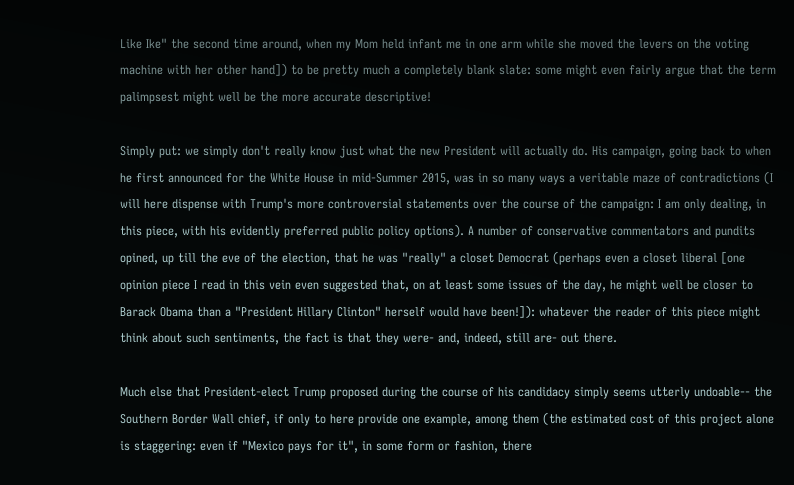Like Ike" the second time around, when my Mom held infant me in one arm while she moved the levers on the voting machine with her other hand]) to be pretty much a completely blank slate: some might even fairly argue that the term palimpsest might well be the more accurate descriptive!

Simply put: we simply don't really know just what the new President will actually do. His campaign, going back to when he first announced for the White House in mid-Summer 2015, was in so many ways a veritable maze of contradictions (I will here dispense with Trump's more controversial statements over the course of the campaign: I am only dealing, in this piece, with his evidently preferred public policy options). A number of conservative commentators and pundits opined, up till the eve of the election, that he was "really" a closet Democrat (perhaps even a closet liberal [one opinion piece I read in this vein even suggested that, on at least some issues of the day, he might well be closer to Barack Obama than a "President Hillary Clinton" herself would have been!]): whatever the reader of this piece might think about such sentiments, the fact is that they were- and, indeed, still are- out there.

Much else that President-elect Trump proposed during the course of his candidacy simply seems utterly undoable-- the Southern Border Wall chief, if only to here provide one example, among them (the estimated cost of this project alone is staggering: even if "Mexico pays for it", in some form or fashion, there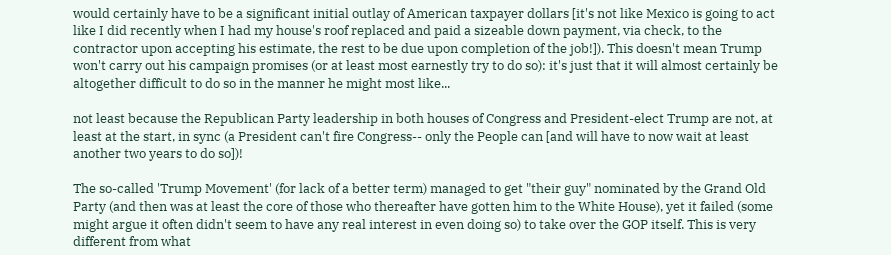would certainly have to be a significant initial outlay of American taxpayer dollars [it's not like Mexico is going to act like I did recently when I had my house's roof replaced and paid a sizeable down payment, via check, to the contractor upon accepting his estimate, the rest to be due upon completion of the job!]). This doesn't mean Trump won't carry out his campaign promises (or at least most earnestly try to do so): it's just that it will almost certainly be altogether difficult to do so in the manner he might most like...

not least because the Republican Party leadership in both houses of Congress and President-elect Trump are not, at least at the start, in sync (a President can't fire Congress-- only the People can [and will have to now wait at least another two years to do so])!

The so-called 'Trump Movement' (for lack of a better term) managed to get "their guy" nominated by the Grand Old Party (and then was at least the core of those who thereafter have gotten him to the White House), yet it failed (some might argue it often didn't seem to have any real interest in even doing so) to take over the GOP itself. This is very different from what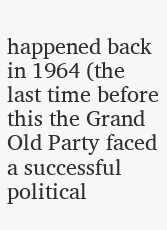happened back in 1964 (the last time before this the Grand Old Party faced a successful political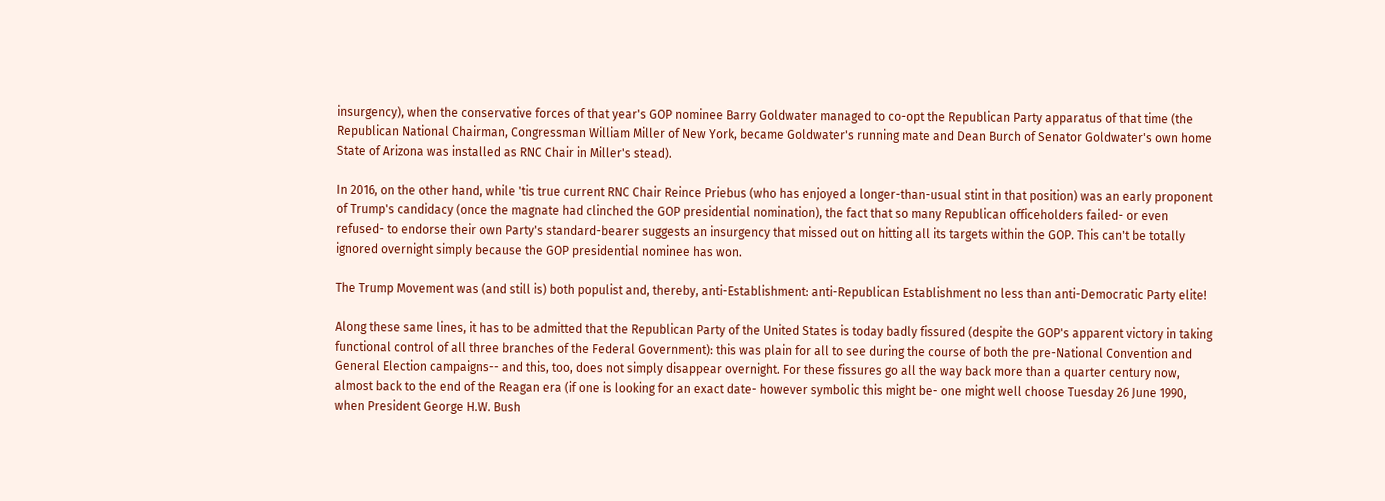insurgency), when the conservative forces of that year's GOP nominee Barry Goldwater managed to co-opt the Republican Party apparatus of that time (the Republican National Chairman, Congressman William Miller of New York, became Goldwater's running mate and Dean Burch of Senator Goldwater's own home State of Arizona was installed as RNC Chair in Miller's stead).

In 2016, on the other hand, while 'tis true current RNC Chair Reince Priebus (who has enjoyed a longer-than-usual stint in that position) was an early proponent of Trump's candidacy (once the magnate had clinched the GOP presidential nomination), the fact that so many Republican officeholders failed- or even refused- to endorse their own Party's standard-bearer suggests an insurgency that missed out on hitting all its targets within the GOP. This can't be totally ignored overnight simply because the GOP presidential nominee has won.

The Trump Movement was (and still is) both populist and, thereby, anti-Establishment: anti-Republican Establishment no less than anti-Democratic Party elite!

Along these same lines, it has to be admitted that the Republican Party of the United States is today badly fissured (despite the GOP's apparent victory in taking functional control of all three branches of the Federal Government): this was plain for all to see during the course of both the pre-National Convention and General Election campaigns-- and this, too, does not simply disappear overnight. For these fissures go all the way back more than a quarter century now, almost back to the end of the Reagan era (if one is looking for an exact date- however symbolic this might be- one might well choose Tuesday 26 June 1990, when President George H.W. Bush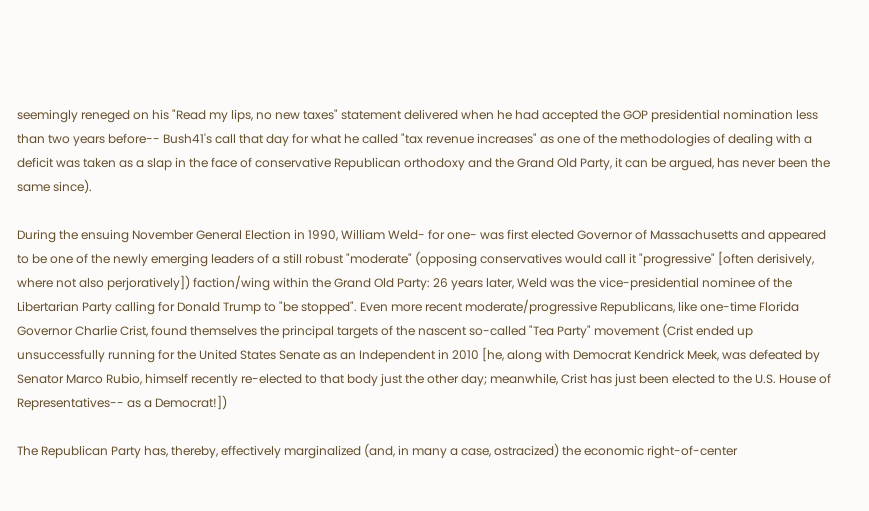seemingly reneged on his "Read my lips, no new taxes" statement delivered when he had accepted the GOP presidential nomination less than two years before-- Bush41's call that day for what he called "tax revenue increases" as one of the methodologies of dealing with a deficit was taken as a slap in the face of conservative Republican orthodoxy and the Grand Old Party, it can be argued, has never been the same since).

During the ensuing November General Election in 1990, William Weld- for one- was first elected Governor of Massachusetts and appeared to be one of the newly emerging leaders of a still robust "moderate" (opposing conservatives would call it "progressive" [often derisively, where not also perjoratively]) faction/wing within the Grand Old Party: 26 years later, Weld was the vice-presidential nominee of the Libertarian Party calling for Donald Trump to "be stopped". Even more recent moderate/progressive Republicans, like one-time Florida Governor Charlie Crist, found themselves the principal targets of the nascent so-called "Tea Party" movement (Crist ended up unsuccessfully running for the United States Senate as an Independent in 2010 [he, along with Democrat Kendrick Meek, was defeated by Senator Marco Rubio, himself recently re-elected to that body just the other day; meanwhile, Crist has just been elected to the U.S. House of Representatives-- as a Democrat!])

The Republican Party has, thereby, effectively marginalized (and, in many a case, ostracized) the economic right-of-center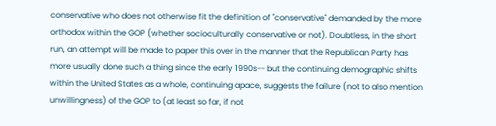conservative who does not otherwise fit the definition of "conservative" demanded by the more orthodox within the GOP (whether socioculturally conservative or not). Doubtless, in the short run, an attempt will be made to paper this over in the manner that the Republican Party has more usually done such a thing since the early 1990s-- but the continuing demographic shifts within the United States as a whole, continuing apace, suggests the failure (not to also mention unwillingness) of the GOP to (at least so far, if not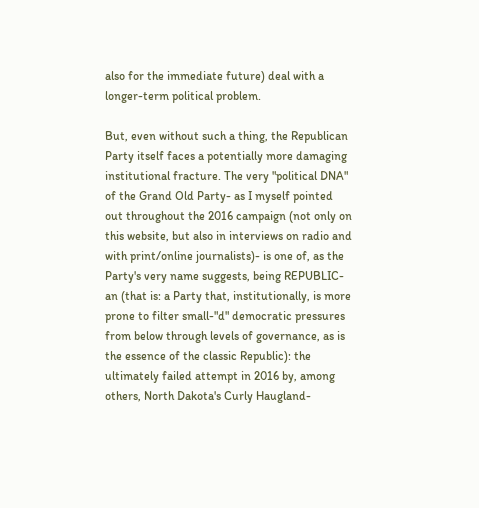also for the immediate future) deal with a longer-term political problem.

But, even without such a thing, the Republican Party itself faces a potentially more damaging institutional fracture. The very "political DNA" of the Grand Old Party- as I myself pointed out throughout the 2016 campaign (not only on this website, but also in interviews on radio and with print/online journalists)- is one of, as the Party's very name suggests, being REPUBLIC-an (that is: a Party that, institutionally, is more prone to filter small-"d" democratic pressures from below through levels of governance, as is the essence of the classic Republic): the ultimately failed attempt in 2016 by, among others, North Dakota's Curly Haugland-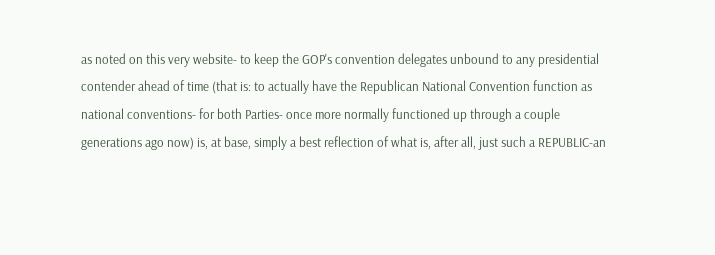as noted on this very website- to keep the GOP's convention delegates unbound to any presidential contender ahead of time (that is: to actually have the Republican National Convention function as national conventions- for both Parties- once more normally functioned up through a couple generations ago now) is, at base, simply a best reflection of what is, after all, just such a REPUBLIC-an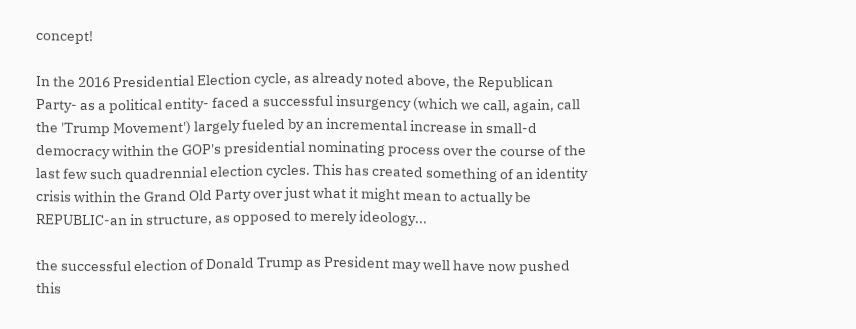concept!

In the 2016 Presidential Election cycle, as already noted above, the Republican Party- as a political entity- faced a successful insurgency (which we call, again, call the 'Trump Movement') largely fueled by an incremental increase in small-d democracy within the GOP's presidential nominating process over the course of the last few such quadrennial election cycles. This has created something of an identity crisis within the Grand Old Party over just what it might mean to actually be REPUBLIC-an in structure, as opposed to merely ideology...

the successful election of Donald Trump as President may well have now pushed this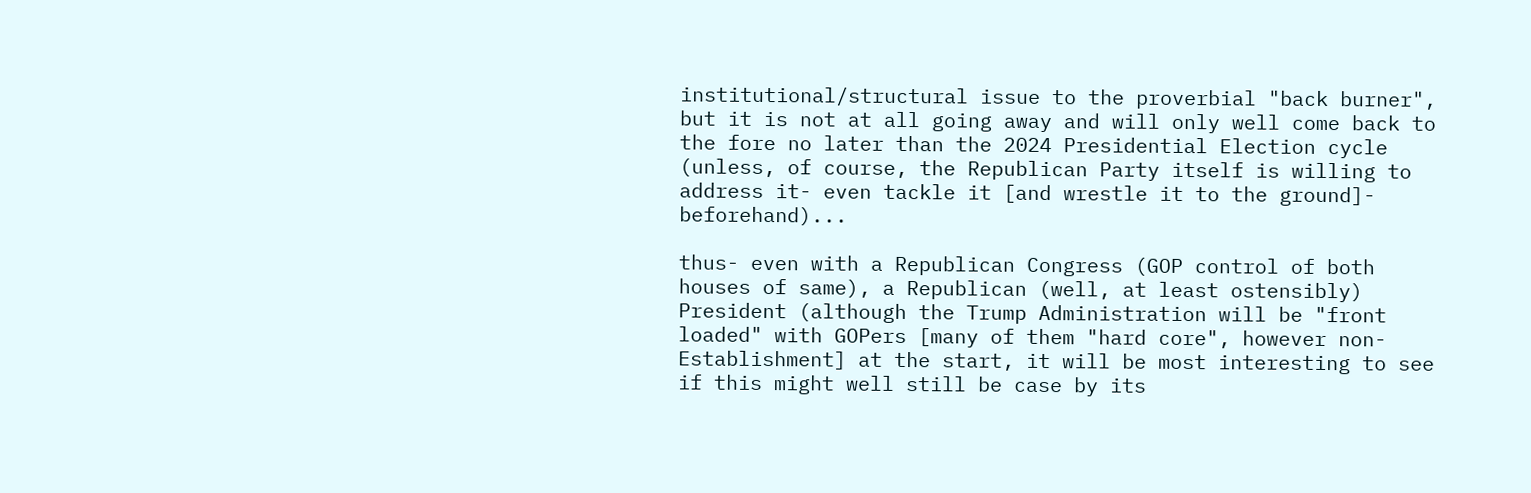institutional/structural issue to the proverbial "back burner", but it is not at all going away and will only well come back to the fore no later than the 2024 Presidential Election cycle (unless, of course, the Republican Party itself is willing to address it- even tackle it [and wrestle it to the ground]- beforehand)...

thus- even with a Republican Congress (GOP control of both houses of same), a Republican (well, at least ostensibly) President (although the Trump Administration will be "front loaded" with GOPers [many of them "hard core", however non-Establishment] at the start, it will be most interesting to see if this might well still be case by its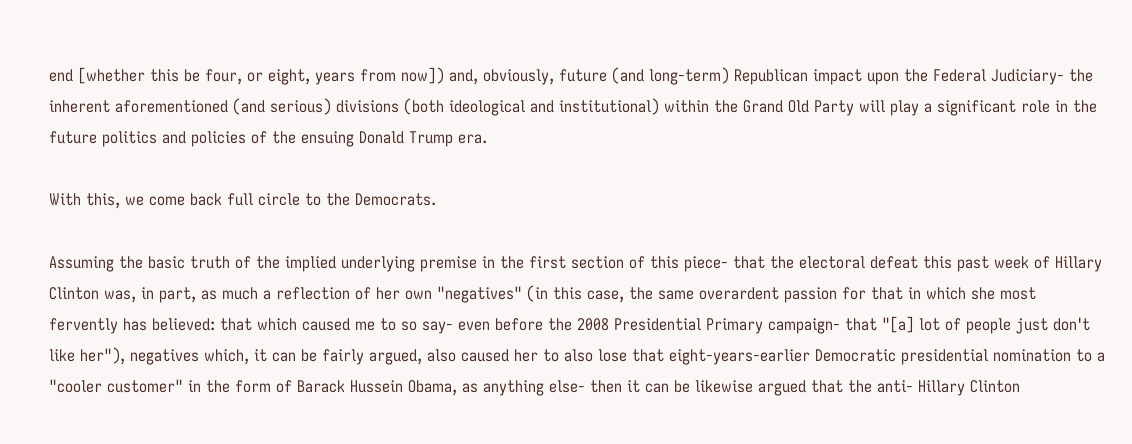end [whether this be four, or eight, years from now]) and, obviously, future (and long-term) Republican impact upon the Federal Judiciary- the inherent aforementioned (and serious) divisions (both ideological and institutional) within the Grand Old Party will play a significant role in the future politics and policies of the ensuing Donald Trump era.

With this, we come back full circle to the Democrats.

Assuming the basic truth of the implied underlying premise in the first section of this piece- that the electoral defeat this past week of Hillary Clinton was, in part, as much a reflection of her own "negatives" (in this case, the same overardent passion for that in which she most fervently has believed: that which caused me to so say- even before the 2008 Presidential Primary campaign- that "[a] lot of people just don't like her"), negatives which, it can be fairly argued, also caused her to also lose that eight-years-earlier Democratic presidential nomination to a "cooler customer" in the form of Barack Hussein Obama, as anything else- then it can be likewise argued that the anti- Hillary Clinton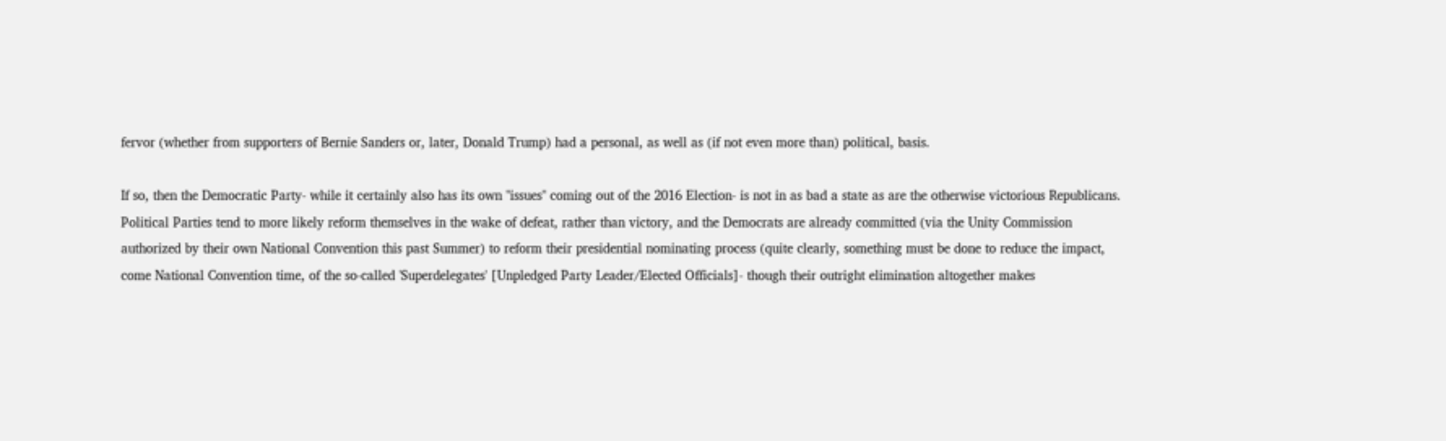fervor (whether from supporters of Bernie Sanders or, later, Donald Trump) had a personal, as well as (if not even more than) political, basis.

If so, then the Democratic Party- while it certainly also has its own "issues" coming out of the 2016 Election- is not in as bad a state as are the otherwise victorious Republicans. Political Parties tend to more likely reform themselves in the wake of defeat, rather than victory, and the Democrats are already committed (via the Unity Commission authorized by their own National Convention this past Summer) to reform their presidential nominating process (quite clearly, something must be done to reduce the impact, come National Convention time, of the so-called 'Superdelegates' [Unpledged Party Leader/Elected Officials]- though their outright elimination altogether makes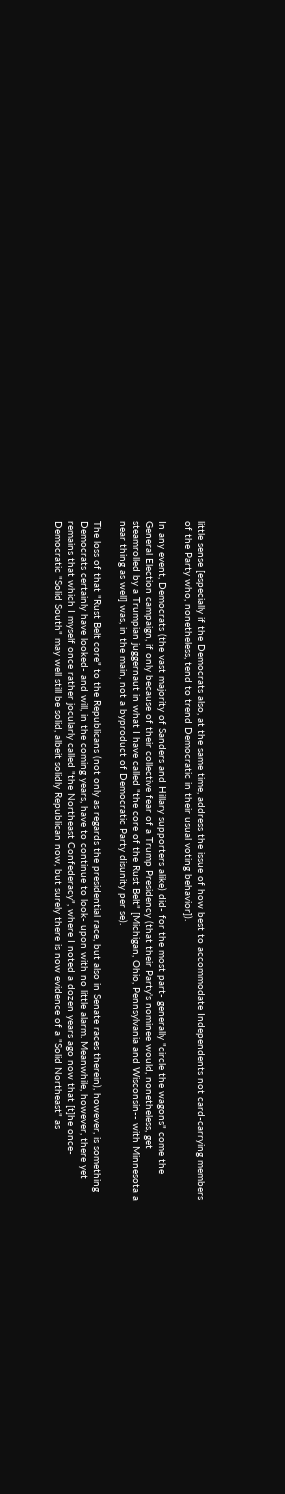little sense [especially if the Democrats also, at the same time, address the issue of how best to accommodate Independents not card-carrying members of the Party who, nonetheless, tend to trend Democratic in their usual voting behavior]).

In any event, Democrats (the vast majority of Sanders and Hillary supporters alike) did- for the most part- generally "circle the wagons" come the General Election campaign, if only because of their collective fear of a Trump Presidency (that their Party's nominee would, nonetheless, get steamrolled by a Trumpian juggernaut in what I have called "the core of the Rust Belt" [Michigan, Ohio, Pennsylvania and Wisconsin-- with Minnesota a near thing as well] was, in the main, not a byproduct of Democratic Party disunity per se).

The loss of that "Rust Belt core" to the Republicans (not only as regards the presidential race, but also in Senate races therein), however, is something Democrats certainly have looked- and will, in the coming years, have to continue to look- upon with no little alarm. Meanwhile, however, there yet remains that which I myself once rather jocularly called "the Northeast Confederacy", where I noted a dozen years ago now that [t]he once-Democratic "Solid South" may well still be solid, albeit solidly Republican now, but surely there is now evidence of a "Solid Northeast" as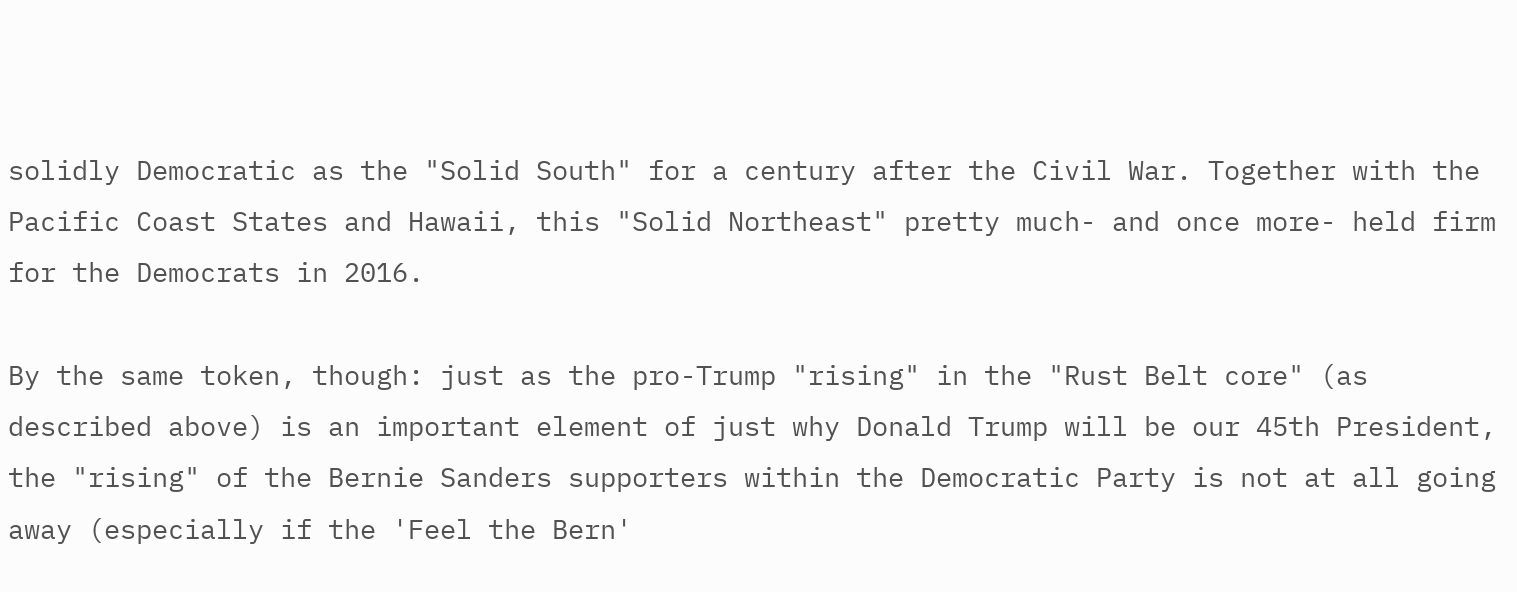solidly Democratic as the "Solid South" for a century after the Civil War. Together with the Pacific Coast States and Hawaii, this "Solid Northeast" pretty much- and once more- held firm for the Democrats in 2016.

By the same token, though: just as the pro-Trump "rising" in the "Rust Belt core" (as described above) is an important element of just why Donald Trump will be our 45th President, the "rising" of the Bernie Sanders supporters within the Democratic Party is not at all going away (especially if the 'Feel the Bern'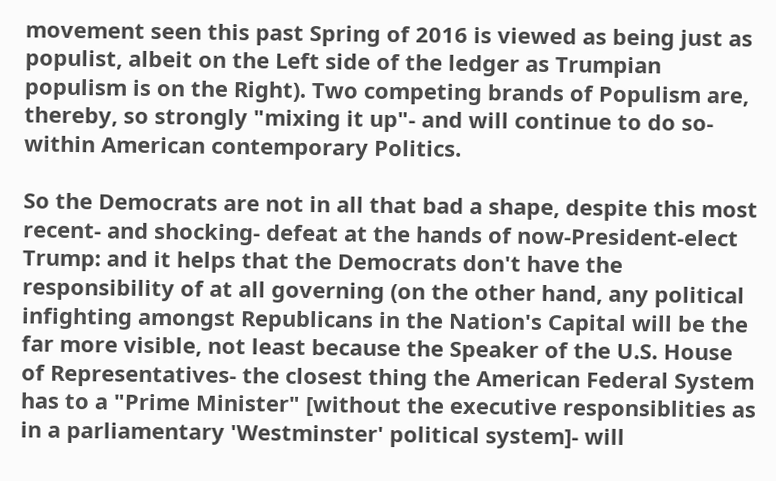movement seen this past Spring of 2016 is viewed as being just as populist, albeit on the Left side of the ledger as Trumpian populism is on the Right). Two competing brands of Populism are, thereby, so strongly "mixing it up"- and will continue to do so- within American contemporary Politics.

So the Democrats are not in all that bad a shape, despite this most recent- and shocking- defeat at the hands of now-President-elect Trump: and it helps that the Democrats don't have the responsibility of at all governing (on the other hand, any political infighting amongst Republicans in the Nation's Capital will be the far more visible, not least because the Speaker of the U.S. House of Representatives- the closest thing the American Federal System has to a "Prime Minister" [without the executive responsiblities as in a parliamentary 'Westminster' political system]- will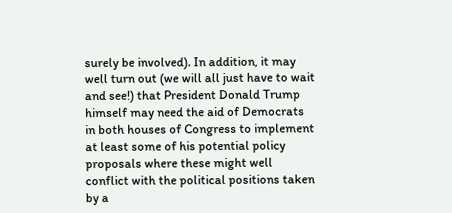surely be involved). In addition, it may well turn out (we will all just have to wait and see!) that President Donald Trump himself may need the aid of Democrats in both houses of Congress to implement at least some of his potential policy proposals where these might well conflict with the political positions taken by a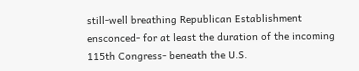still-well breathing Republican Establishment ensconced- for at least the duration of the incoming 115th Congress- beneath the U.S.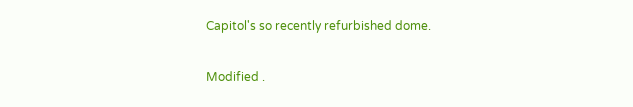Capitol's so recently refurbished dome.

Modified .